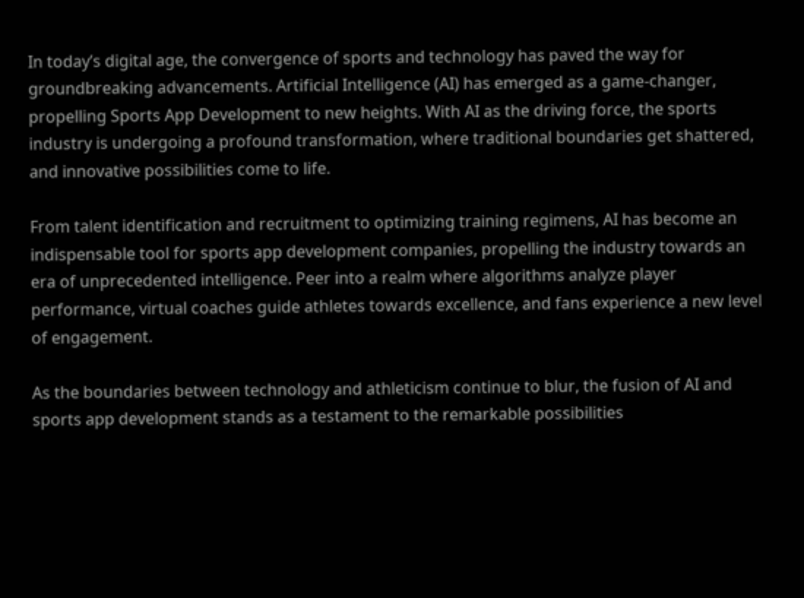In today’s digital age, the convergence of sports and technology has paved the way for groundbreaking advancements. Artificial Intelligence (AI) has emerged as a game-changer, propelling Sports App Development to new heights. With AI as the driving force, the sports industry is undergoing a profound transformation, where traditional boundaries get shattered, and innovative possibilities come to life.

From talent identification and recruitment to optimizing training regimens, AI has become an indispensable tool for sports app development companies, propelling the industry towards an era of unprecedented intelligence. Peer into a realm where algorithms analyze player performance, virtual coaches guide athletes towards excellence, and fans experience a new level of engagement.

As the boundaries between technology and athleticism continue to blur, the fusion of AI and sports app development stands as a testament to the remarkable possibilities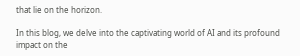that lie on the horizon.

In this blog, we delve into the captivating world of AI and its profound impact on the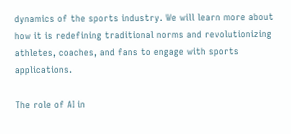dynamics of the sports industry. We will learn more about how it is redefining traditional norms and revolutionizing athletes, coaches, and fans to engage with sports applications.

The role of AI in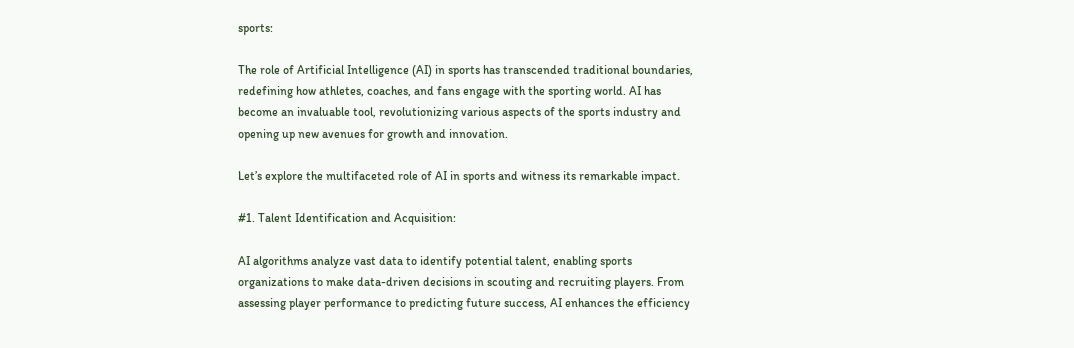sports:

The role of Artificial Intelligence (AI) in sports has transcended traditional boundaries, redefining how athletes, coaches, and fans engage with the sporting world. AI has become an invaluable tool, revolutionizing various aspects of the sports industry and opening up new avenues for growth and innovation.

Let’s explore the multifaceted role of AI in sports and witness its remarkable impact.

#1. Talent Identification and Acquisition:

AI algorithms analyze vast data to identify potential talent, enabling sports organizations to make data-driven decisions in scouting and recruiting players. From assessing player performance to predicting future success, AI enhances the efficiency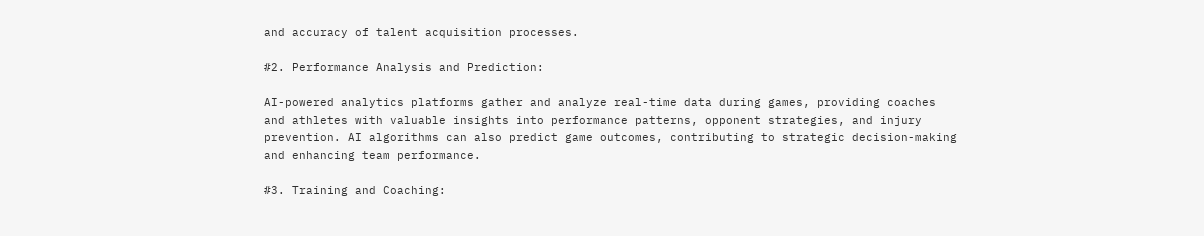and accuracy of talent acquisition processes.

#2. Performance Analysis and Prediction:

AI-powered analytics platforms gather and analyze real-time data during games, providing coaches and athletes with valuable insights into performance patterns, opponent strategies, and injury prevention. AI algorithms can also predict game outcomes, contributing to strategic decision-making and enhancing team performance.

#3. Training and Coaching: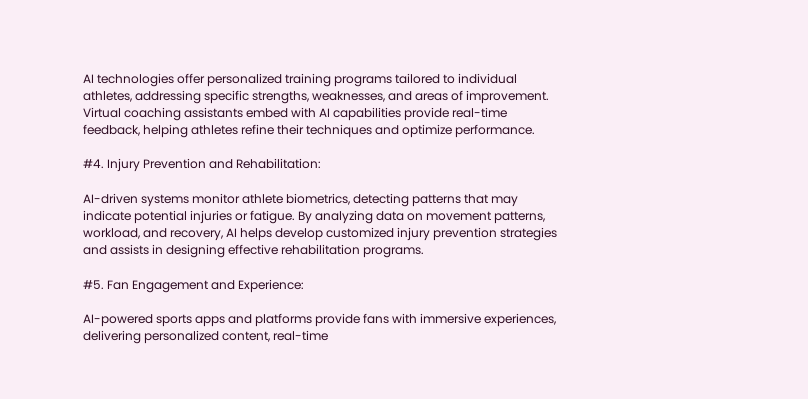AI technologies offer personalized training programs tailored to individual athletes, addressing specific strengths, weaknesses, and areas of improvement. Virtual coaching assistants embed with AI capabilities provide real-time feedback, helping athletes refine their techniques and optimize performance.

#4. Injury Prevention and Rehabilitation:

AI-driven systems monitor athlete biometrics, detecting patterns that may indicate potential injuries or fatigue. By analyzing data on movement patterns, workload, and recovery, AI helps develop customized injury prevention strategies and assists in designing effective rehabilitation programs.

#5. Fan Engagement and Experience:

AI-powered sports apps and platforms provide fans with immersive experiences, delivering personalized content, real-time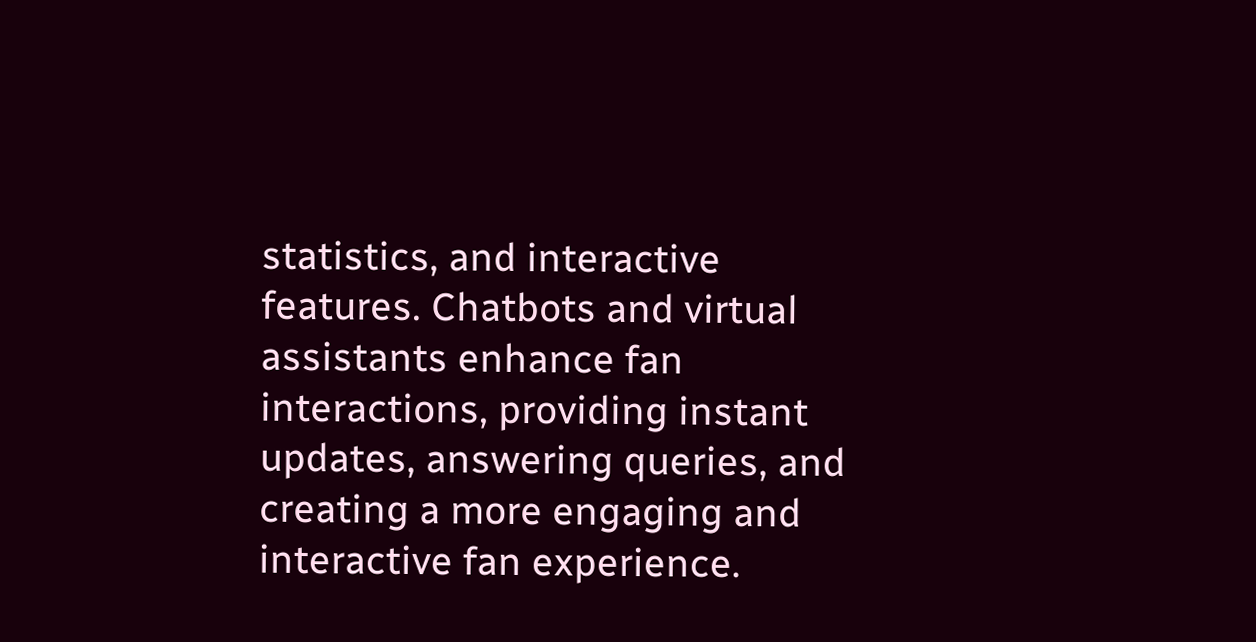statistics, and interactive features. Chatbots and virtual assistants enhance fan interactions, providing instant updates, answering queries, and creating a more engaging and interactive fan experience.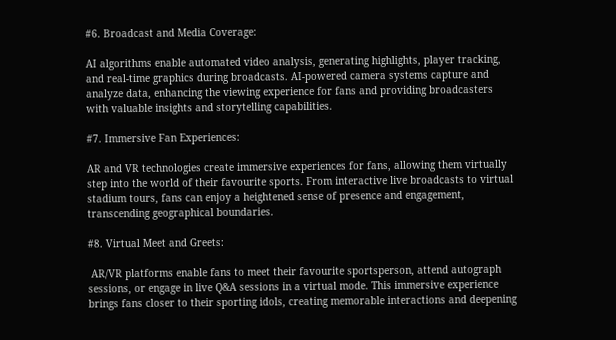#6. Broadcast and Media Coverage:

AI algorithms enable automated video analysis, generating highlights, player tracking, and real-time graphics during broadcasts. AI-powered camera systems capture and analyze data, enhancing the viewing experience for fans and providing broadcasters with valuable insights and storytelling capabilities.

#7. Immersive Fan Experiences:

AR and VR technologies create immersive experiences for fans, allowing them virtually step into the world of their favourite sports. From interactive live broadcasts to virtual stadium tours, fans can enjoy a heightened sense of presence and engagement, transcending geographical boundaries.

#8. Virtual Meet and Greets:

 AR/VR platforms enable fans to meet their favourite sportsperson, attend autograph sessions, or engage in live Q&A sessions in a virtual mode. This immersive experience brings fans closer to their sporting idols, creating memorable interactions and deepening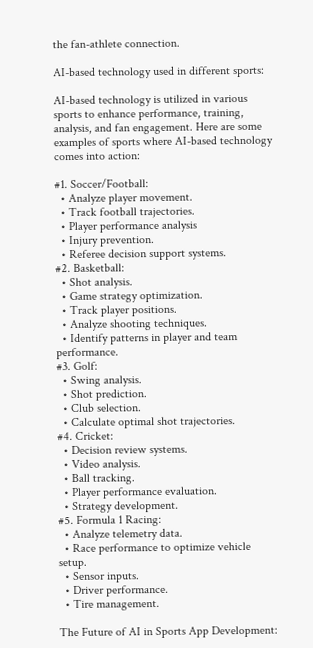the fan-athlete connection.

AI-based technology used in different sports:

AI-based technology is utilized in various sports to enhance performance, training, analysis, and fan engagement. Here are some examples of sports where AI-based technology comes into action:

#1. Soccer/Football:
  • Analyze player movement.
  • Track football trajectories.
  • Player performance analysis
  • Injury prevention.
  • Referee decision support systems.
#2. Basketball:
  • Shot analysis.
  • Game strategy optimization.
  • Track player positions.
  • Analyze shooting techniques.
  • Identify patterns in player and team performance.
#3. Golf:
  • Swing analysis.
  • Shot prediction.
  • Club selection.
  • Calculate optimal shot trajectories.
#4. Cricket:
  • Decision review systems.
  • Video analysis.
  • Ball tracking.
  • Player performance evaluation.
  • Strategy development.
#5. Formula 1 Racing:
  • Analyze telemetry data.
  • Race performance to optimize vehicle setup.
  • Sensor inputs.
  • Driver performance.
  • Tire management.

The Future of AI in Sports App Development: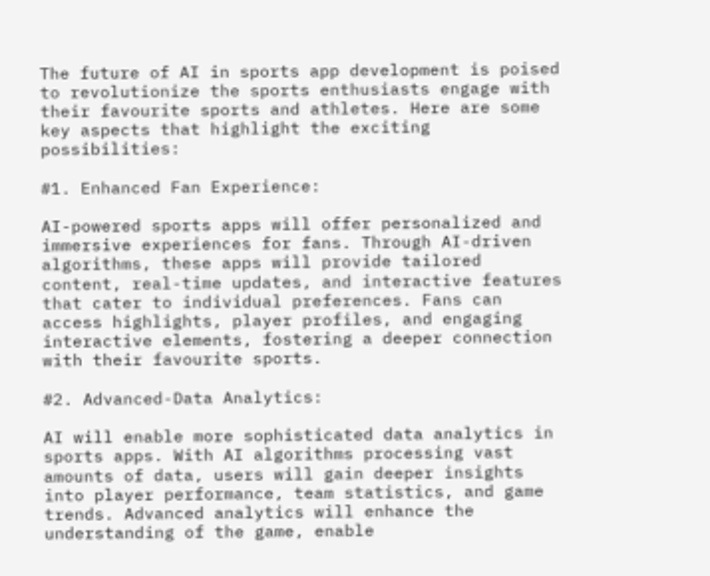The future of AI in sports app development is poised to revolutionize the sports enthusiasts engage with their favourite sports and athletes. Here are some key aspects that highlight the exciting possibilities:

#1. Enhanced Fan Experience:

AI-powered sports apps will offer personalized and immersive experiences for fans. Through AI-driven algorithms, these apps will provide tailored content, real-time updates, and interactive features that cater to individual preferences. Fans can access highlights, player profiles, and engaging interactive elements, fostering a deeper connection with their favourite sports.

#2. Advanced-Data Analytics:

AI will enable more sophisticated data analytics in sports apps. With AI algorithms processing vast amounts of data, users will gain deeper insights into player performance, team statistics, and game trends. Advanced analytics will enhance the understanding of the game, enable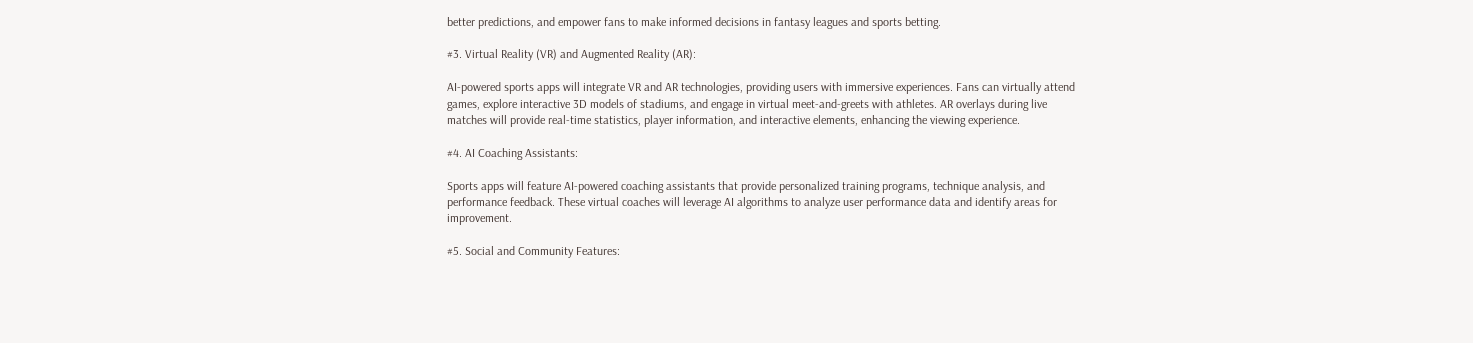better predictions, and empower fans to make informed decisions in fantasy leagues and sports betting.

#3. Virtual Reality (VR) and Augmented Reality (AR):

AI-powered sports apps will integrate VR and AR technologies, providing users with immersive experiences. Fans can virtually attend games, explore interactive 3D models of stadiums, and engage in virtual meet-and-greets with athletes. AR overlays during live matches will provide real-time statistics, player information, and interactive elements, enhancing the viewing experience.

#4. AI Coaching Assistants:

Sports apps will feature AI-powered coaching assistants that provide personalized training programs, technique analysis, and performance feedback. These virtual coaches will leverage AI algorithms to analyze user performance data and identify areas for improvement.

#5. Social and Community Features: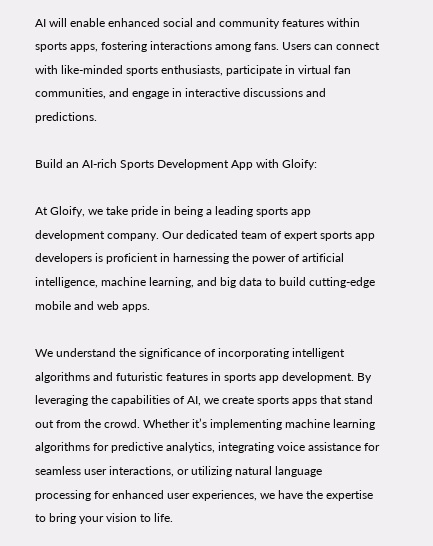AI will enable enhanced social and community features within sports apps, fostering interactions among fans. Users can connect with like-minded sports enthusiasts, participate in virtual fan communities, and engage in interactive discussions and predictions.

Build an AI-rich Sports Development App with Gloify:

At Gloify, we take pride in being a leading sports app development company. Our dedicated team of expert sports app developers is proficient in harnessing the power of artificial intelligence, machine learning, and big data to build cutting-edge mobile and web apps.

We understand the significance of incorporating intelligent algorithms and futuristic features in sports app development. By leveraging the capabilities of AI, we create sports apps that stand out from the crowd. Whether it’s implementing machine learning algorithms for predictive analytics, integrating voice assistance for seamless user interactions, or utilizing natural language processing for enhanced user experiences, we have the expertise to bring your vision to life.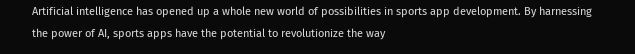Artificial intelligence has opened up a whole new world of possibilities in sports app development. By harnessing the power of AI, sports apps have the potential to revolutionize the way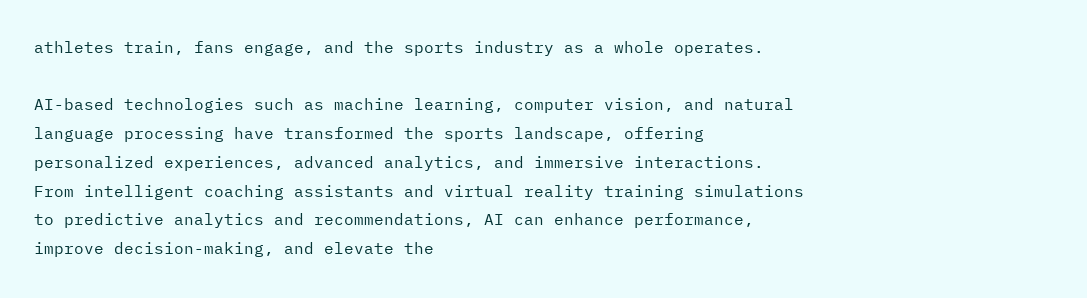athletes train, fans engage, and the sports industry as a whole operates.

AI-based technologies such as machine learning, computer vision, and natural language processing have transformed the sports landscape, offering personalized experiences, advanced analytics, and immersive interactions. From intelligent coaching assistants and virtual reality training simulations to predictive analytics and recommendations, AI can enhance performance, improve decision-making, and elevate the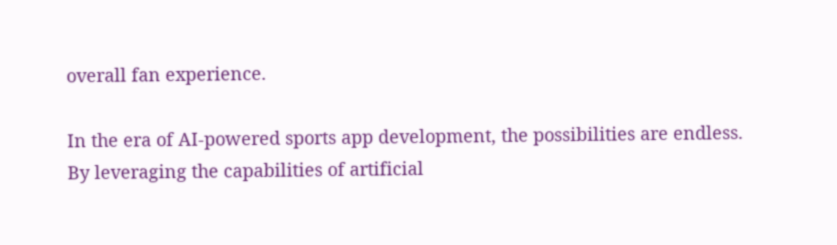overall fan experience.

In the era of AI-powered sports app development, the possibilities are endless. By leveraging the capabilities of artificial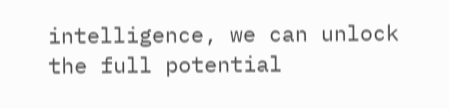intelligence, we can unlock the full potential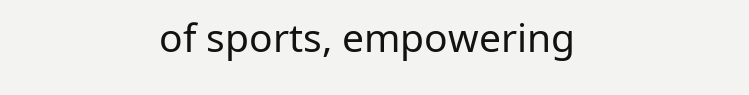of sports, empowering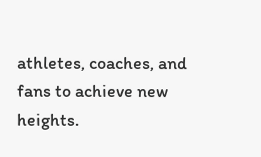athletes, coaches, and fans to achieve new heights.